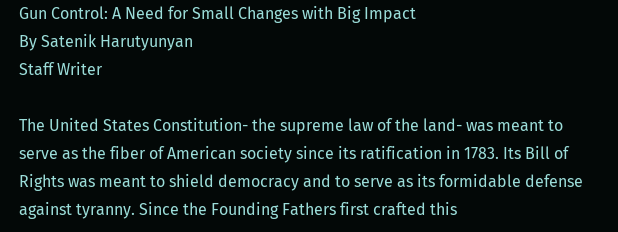Gun Control: A Need for Small Changes with Big Impact
By Satenik Harutyunyan
Staff Writer

The United States Constitution- the supreme law of the land- was meant to serve as the fiber of American society since its ratification in 1783. Its Bill of Rights was meant to shield democracy and to serve as its formidable defense against tyranny. Since the Founding Fathers first crafted this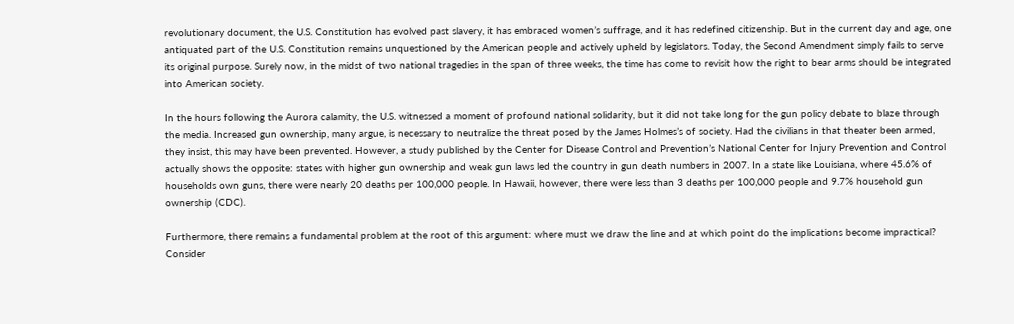revolutionary document, the U.S. Constitution has evolved past slavery, it has embraced women’s suffrage, and it has redefined citizenship. But in the current day and age, one antiquated part of the U.S. Constitution remains unquestioned by the American people and actively upheld by legislators. Today, the Second Amendment simply fails to serve its original purpose. Surely now, in the midst of two national tragedies in the span of three weeks, the time has come to revisit how the right to bear arms should be integrated into American society.

In the hours following the Aurora calamity, the U.S. witnessed a moment of profound national solidarity, but it did not take long for the gun policy debate to blaze through the media. Increased gun ownership, many argue, is necessary to neutralize the threat posed by the James Holmes’s of society. Had the civilians in that theater been armed, they insist, this may have been prevented. However, a study published by the Center for Disease Control and Prevention’s National Center for Injury Prevention and Control actually shows the opposite: states with higher gun ownership and weak gun laws led the country in gun death numbers in 2007. In a state like Louisiana, where 45.6% of households own guns, there were nearly 20 deaths per 100,000 people. In Hawaii, however, there were less than 3 deaths per 100,000 people and 9.7% household gun ownership (CDC).

Furthermore, there remains a fundamental problem at the root of this argument: where must we draw the line and at which point do the implications become impractical? Consider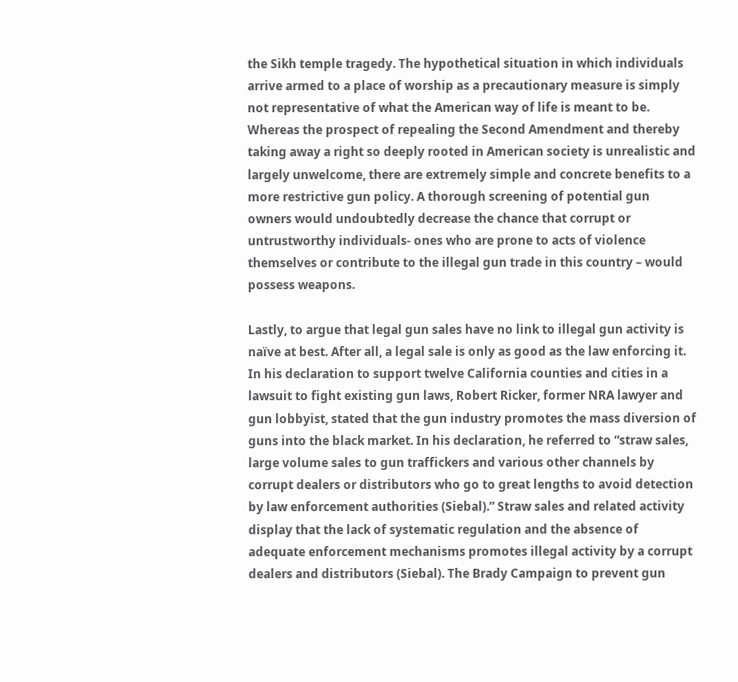the Sikh temple tragedy. The hypothetical situation in which individuals arrive armed to a place of worship as a precautionary measure is simply not representative of what the American way of life is meant to be. Whereas the prospect of repealing the Second Amendment and thereby taking away a right so deeply rooted in American society is unrealistic and largely unwelcome, there are extremely simple and concrete benefits to a more restrictive gun policy. A thorough screening of potential gun owners would undoubtedly decrease the chance that corrupt or untrustworthy individuals- ones who are prone to acts of violence themselves or contribute to the illegal gun trade in this country – would possess weapons.

Lastly, to argue that legal gun sales have no link to illegal gun activity is naïve at best. After all, a legal sale is only as good as the law enforcing it. In his declaration to support twelve California counties and cities in a lawsuit to fight existing gun laws, Robert Ricker, former NRA lawyer and gun lobbyist, stated that the gun industry promotes the mass diversion of guns into the black market. In his declaration, he referred to “straw sales, large volume sales to gun traffickers and various other channels by corrupt dealers or distributors who go to great lengths to avoid detection by law enforcement authorities (Siebal).” Straw sales and related activity display that the lack of systematic regulation and the absence of adequate enforcement mechanisms promotes illegal activity by a corrupt dealers and distributors (Siebal). The Brady Campaign to prevent gun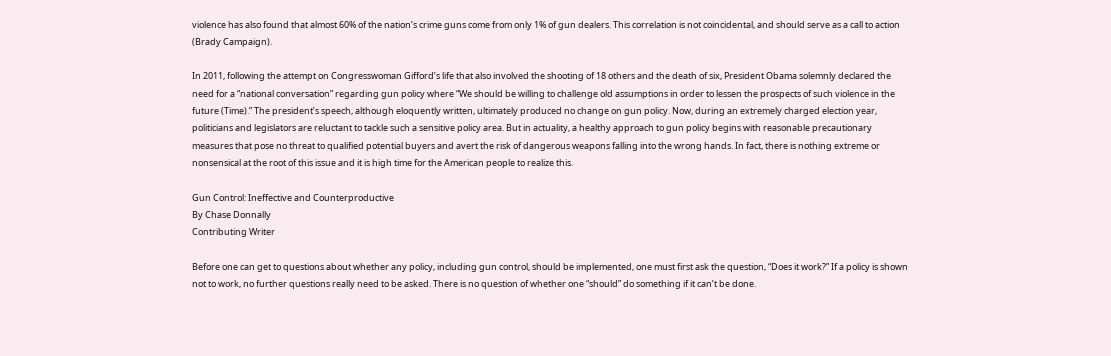violence has also found that almost 60% of the nation’s crime guns come from only 1% of gun dealers. This correlation is not coincidental, and should serve as a call to action (Brady Campaign).

In 2011, following the attempt on Congresswoman Gifford’s life that also involved the shooting of 18 others and the death of six, President Obama solemnly declared the need for a “national conversation” regarding gun policy where “We should be willing to challenge old assumptions in order to lessen the prospects of such violence in the future (Time).” The president’s speech, although eloquently written, ultimately produced no change on gun policy. Now, during an extremely charged election year, politicians and legislators are reluctant to tackle such a sensitive policy area. But in actuality, a healthy approach to gun policy begins with reasonable precautionary measures that pose no threat to qualified potential buyers and avert the risk of dangerous weapons falling into the wrong hands. In fact, there is nothing extreme or nonsensical at the root of this issue and it is high time for the American people to realize this.

Gun Control: Ineffective and Counterproductive
By Chase Donnally
Contributing Writer

Before one can get to questions about whether any policy, including gun control, should be implemented, one must first ask the question, “Does it work?” If a policy is shown not to work, no further questions really need to be asked. There is no question of whether one “should” do something if it can’t be done.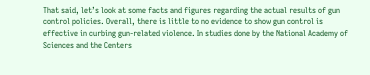That said, let’s look at some facts and figures regarding the actual results of gun control policies. Overall, there is little to no evidence to show gun control is effective in curbing gun-related violence. In studies done by the National Academy of Sciences and the Centers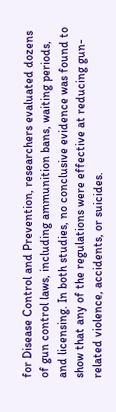for Disease Control and Prevention, researchers evaluated dozens of gun control laws, including ammunition bans, waiting periods, and licensing. In both studies, no conclusive evidence was found to show that any of the regulations were effective at reducing gun-related violence, accidents, or suicides.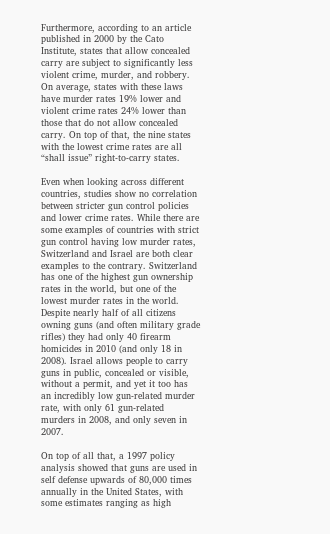Furthermore, according to an article published in 2000 by the Cato Institute, states that allow concealed carry are subject to significantly less violent crime, murder, and robbery. On average, states with these laws have murder rates 19% lower and violent crime rates 24% lower than those that do not allow concealed carry. On top of that, the nine states with the lowest crime rates are all “shall issue” right-to-carry states.

Even when looking across different countries, studies show no correlation between stricter gun control policies and lower crime rates. While there are some examples of countries with strict gun control having low murder rates, Switzerland and Israel are both clear examples to the contrary. Switzerland has one of the highest gun ownership rates in the world, but one of the lowest murder rates in the world. Despite nearly half of all citizens owning guns (and often military grade rifles) they had only 40 firearm homicides in 2010 (and only 18 in 2008). Israel allows people to carry guns in public, concealed or visible, without a permit, and yet it too has an incredibly low gun-related murder rate, with only 61 gun-related murders in 2008, and only seven in 2007.

On top of all that, a 1997 policy analysis showed that guns are used in self defense upwards of 80,000 times annually in the United States, with some estimates ranging as high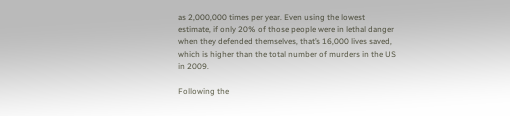as 2,000,000 times per year. Even using the lowest estimate, if only 20% of those people were in lethal danger when they defended themselves, that’s 16,000 lives saved, which is higher than the total number of murders in the US in 2009.

Following the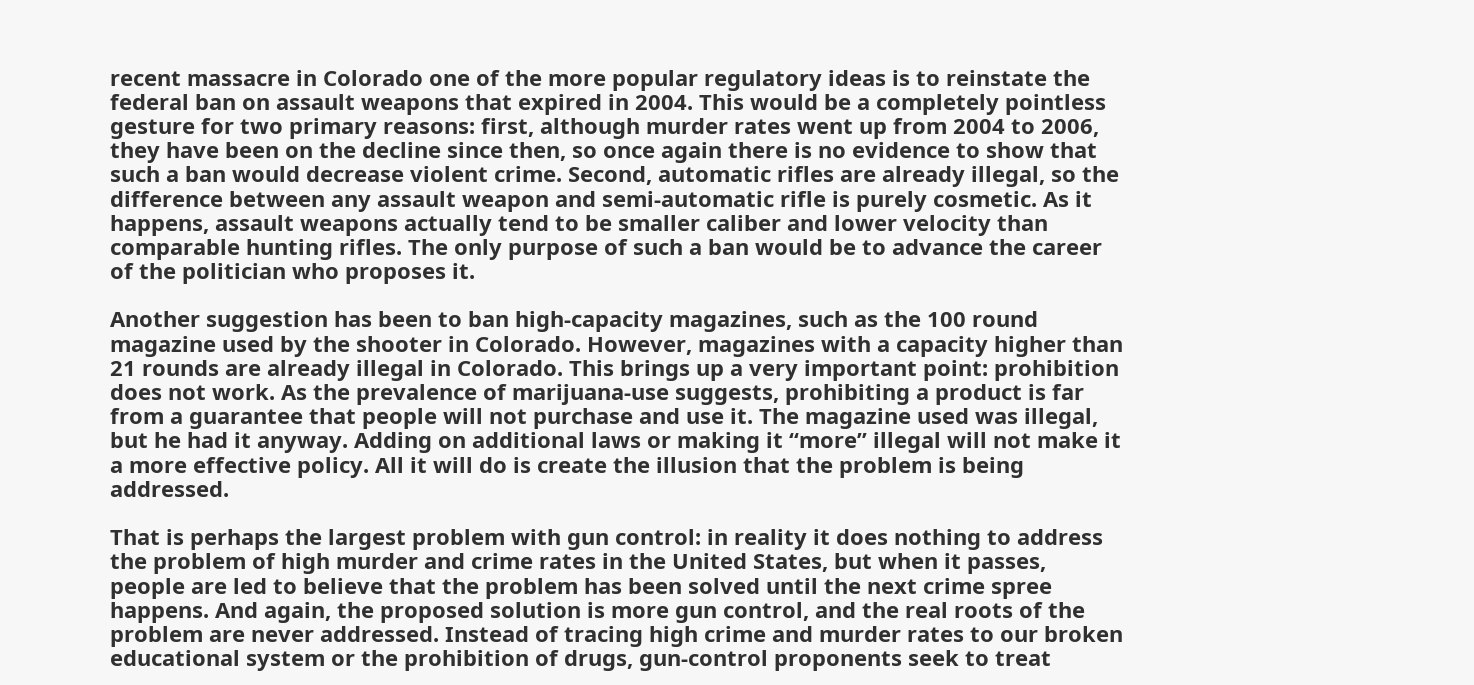recent massacre in Colorado one of the more popular regulatory ideas is to reinstate the federal ban on assault weapons that expired in 2004. This would be a completely pointless gesture for two primary reasons: first, although murder rates went up from 2004 to 2006, they have been on the decline since then, so once again there is no evidence to show that such a ban would decrease violent crime. Second, automatic rifles are already illegal, so the difference between any assault weapon and semi-automatic rifle is purely cosmetic. As it happens, assault weapons actually tend to be smaller caliber and lower velocity than comparable hunting rifles. The only purpose of such a ban would be to advance the career of the politician who proposes it.

Another suggestion has been to ban high-capacity magazines, such as the 100 round magazine used by the shooter in Colorado. However, magazines with a capacity higher than 21 rounds are already illegal in Colorado. This brings up a very important point: prohibition does not work. As the prevalence of marijuana-use suggests, prohibiting a product is far from a guarantee that people will not purchase and use it. The magazine used was illegal, but he had it anyway. Adding on additional laws or making it “more” illegal will not make it a more effective policy. All it will do is create the illusion that the problem is being addressed.

That is perhaps the largest problem with gun control: in reality it does nothing to address the problem of high murder and crime rates in the United States, but when it passes, people are led to believe that the problem has been solved until the next crime spree happens. And again, the proposed solution is more gun control, and the real roots of the problem are never addressed. Instead of tracing high crime and murder rates to our broken educational system or the prohibition of drugs, gun-control proponents seek to treat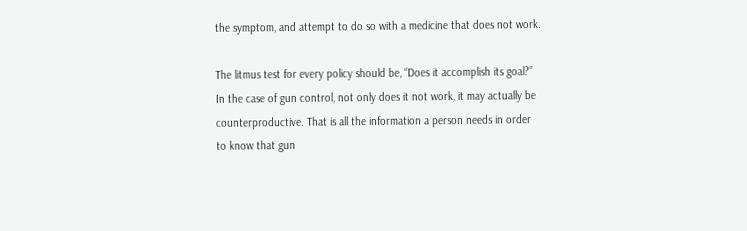the symptom, and attempt to do so with a medicine that does not work.

The litmus test for every policy should be, “Does it accomplish its goal?” In the case of gun control, not only does it not work, it may actually be counterproductive. That is all the information a person needs in order to know that gun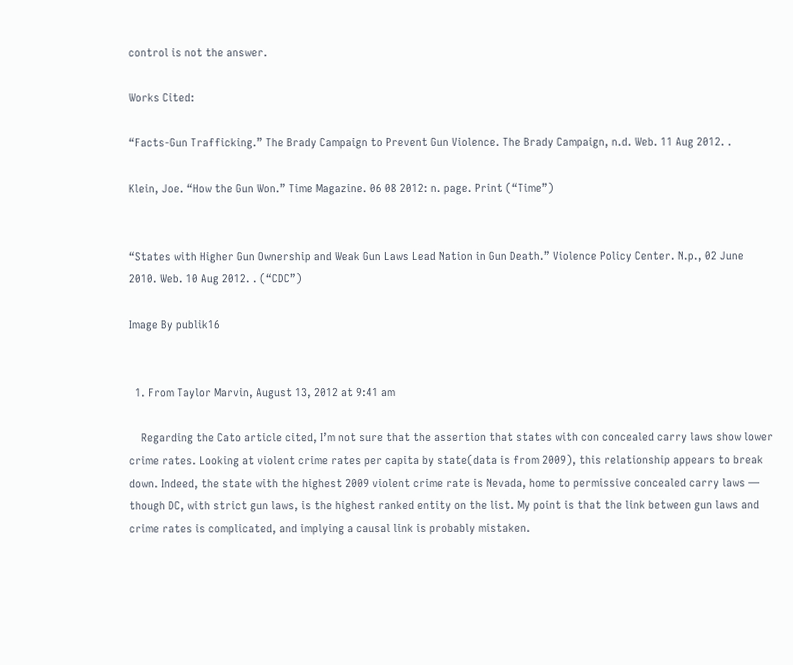control is not the answer.

Works Cited:

“Facts-Gun Trafficking.” The Brady Campaign to Prevent Gun Violence. The Brady Campaign, n.d. Web. 11 Aug 2012. .

Klein, Joe. “How the Gun Won.” Time Magazine. 06 08 2012: n. page. Print (“Time”)


“States with Higher Gun Ownership and Weak Gun Laws Lead Nation in Gun Death.” Violence Policy Center. N.p., 02 June 2010. Web. 10 Aug 2012. . (“CDC”)

Image By publik16


  1. From Taylor Marvin, August 13, 2012 at 9:41 am

    Regarding the Cato article cited, I’m not sure that the assertion that states with con concealed carry laws show lower crime rates. Looking at violent crime rates per capita by state(data is from 2009), this relationship appears to break down. Indeed, the state with the highest 2009 violent crime rate is Nevada, home to permissive concealed carry laws — though DC, with strict gun laws, is the highest ranked entity on the list. My point is that the link between gun laws and crime rates is complicated, and implying a causal link is probably mistaken.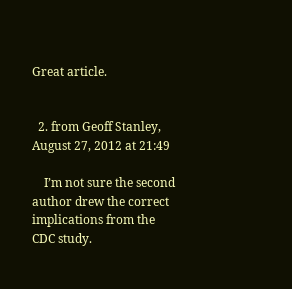Great article.


  2. from Geoff Stanley, August 27, 2012 at 21:49

    I’m not sure the second author drew the correct implications from the CDC study.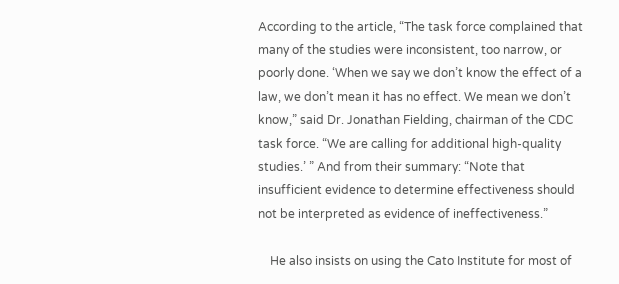According to the article, “The task force complained that many of the studies were inconsistent, too narrow, or poorly done. ‘When we say we don’t know the effect of a law, we don’t mean it has no effect. We mean we don’t know,” said Dr. Jonathan Fielding, chairman of the CDC task force. “We are calling for additional high-quality studies.’ ” And from their summary: “Note that insufficient evidence to determine effectiveness should not be interpreted as evidence of ineffectiveness.”

    He also insists on using the Cato Institute for most of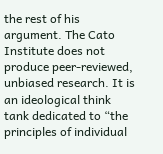the rest of his argument. The Cato Institute does not produce peer-reviewed, unbiased research. It is an ideological think tank dedicated to “the principles of individual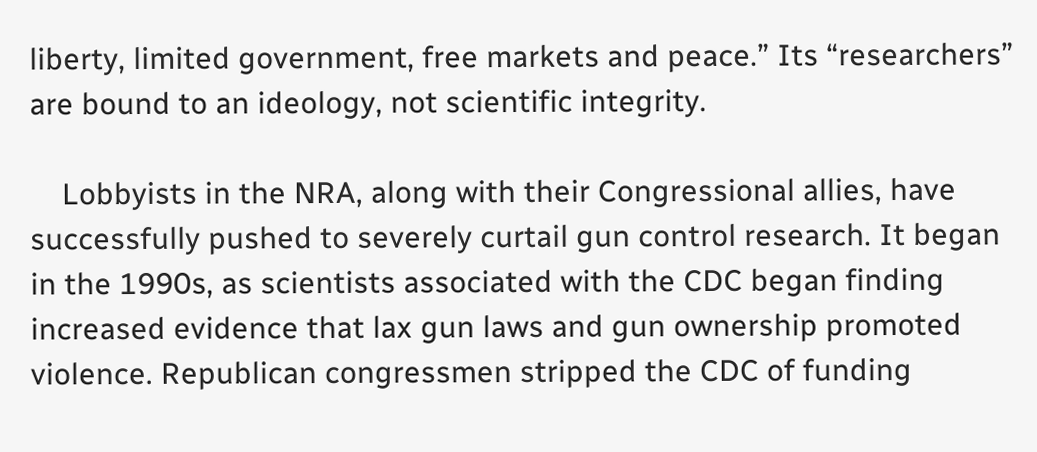liberty, limited government, free markets and peace.” Its “researchers” are bound to an ideology, not scientific integrity.

    Lobbyists in the NRA, along with their Congressional allies, have successfully pushed to severely curtail gun control research. It began in the 1990s, as scientists associated with the CDC began finding increased evidence that lax gun laws and gun ownership promoted violence. Republican congressmen stripped the CDC of funding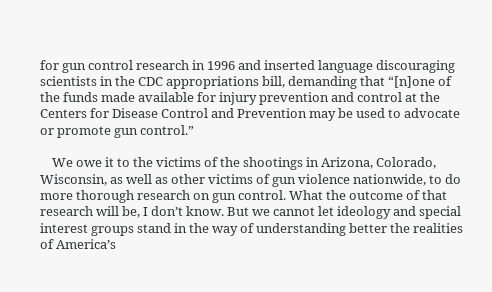for gun control research in 1996 and inserted language discouraging scientists in the CDC appropriations bill, demanding that “[n]one of the funds made available for injury prevention and control at the Centers for Disease Control and Prevention may be used to advocate or promote gun control.”

    We owe it to the victims of the shootings in Arizona, Colorado, Wisconsin, as well as other victims of gun violence nationwide, to do more thorough research on gun control. What the outcome of that research will be, I don’t know. But we cannot let ideology and special interest groups stand in the way of understanding better the realities of America’s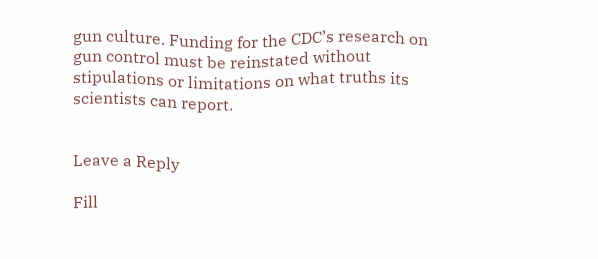gun culture. Funding for the CDC’s research on gun control must be reinstated without stipulations or limitations on what truths its scientists can report.


Leave a Reply

Fill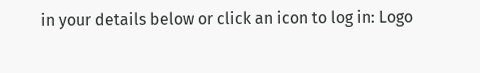in your details below or click an icon to log in: Logo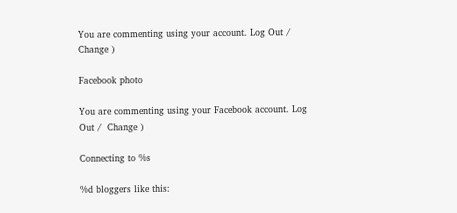You are commenting using your account. Log Out /  Change )

Facebook photo

You are commenting using your Facebook account. Log Out /  Change )

Connecting to %s

%d bloggers like this: